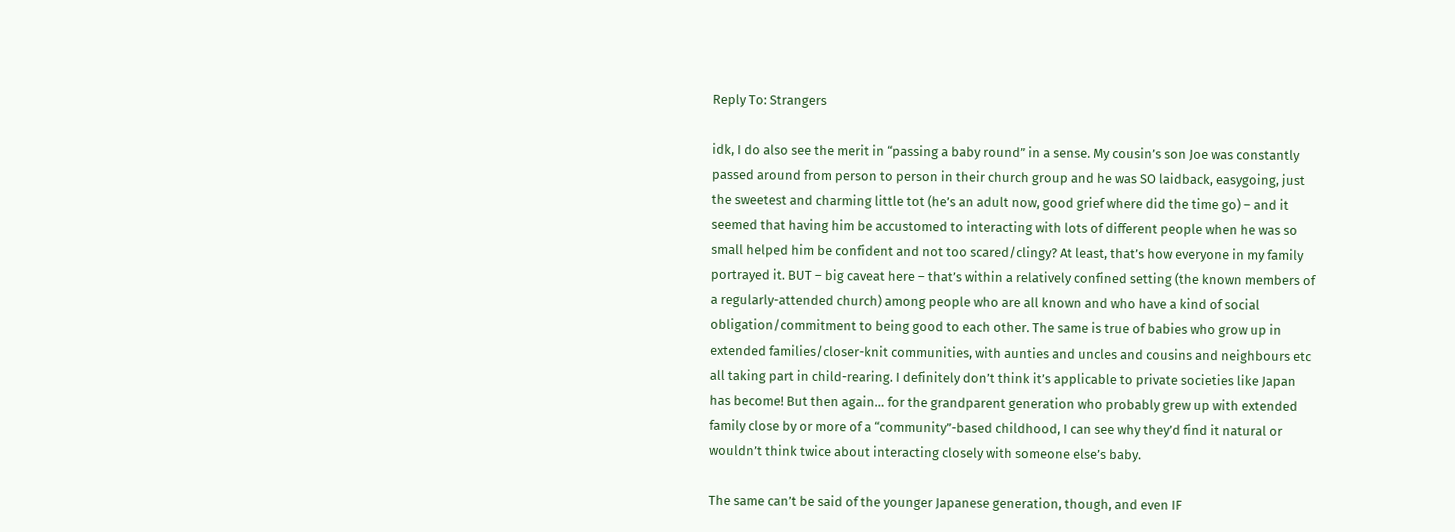Reply To: Strangers

idk, I do also see the merit in “passing a baby round” in a sense. My cousin’s son Joe was constantly passed around from person to person in their church group and he was SO laidback, easygoing, just the sweetest and charming little tot (he’s an adult now, good grief where did the time go) – and it seemed that having him be accustomed to interacting with lots of different people when he was so small helped him be confident and not too scared/clingy? At least, that’s how everyone in my family portrayed it. BUT – big caveat here – that’s within a relatively confined setting (the known members of a regularly-attended church) among people who are all known and who have a kind of social obligation/commitment to being good to each other. The same is true of babies who grow up in extended families/closer-knit communities, with aunties and uncles and cousins and neighbours etc all taking part in child-rearing. I definitely don’t think it’s applicable to private societies like Japan has become! But then again… for the grandparent generation who probably grew up with extended family close by or more of a “community”-based childhood, I can see why they’d find it natural or wouldn’t think twice about interacting closely with someone else’s baby.

The same can’t be said of the younger Japanese generation, though, and even IF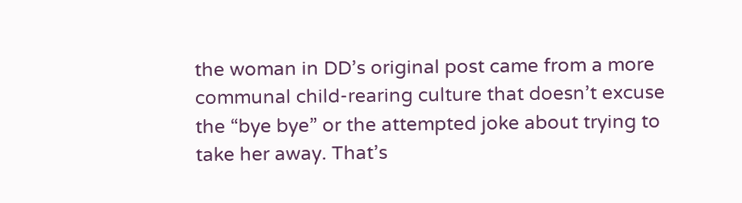the woman in DD’s original post came from a more communal child-rearing culture that doesn’t excuse the “bye bye” or the attempted joke about trying to take her away. That’s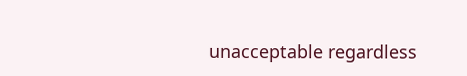unacceptable regardless